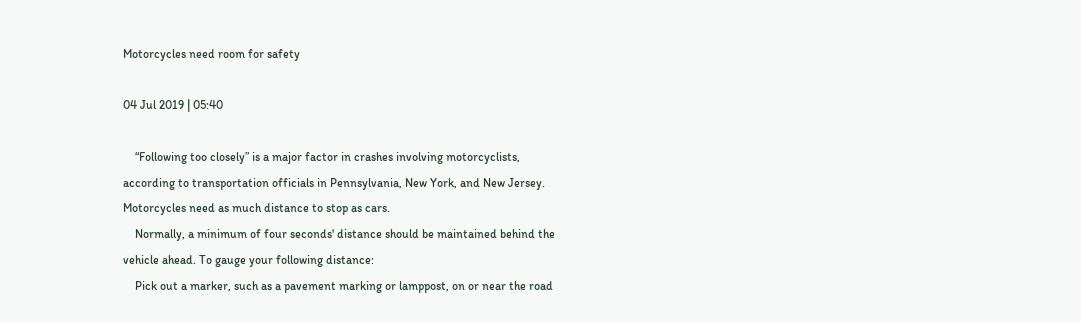Motorcycles need room for safety

04 Jul 2019 | 05:40

    “Following too closely” is a major factor in crashes involving motorcyclists, according to transportation officials in Pennsylvania, New York, and New Jersey. Motorcycles need as much distance to stop as cars.
    Normally, a minimum of four seconds' distance should be maintained behind the vehicle ahead. To gauge your following distance:
    Pick out a marker, such as a pavement marking or lamppost, on or near the road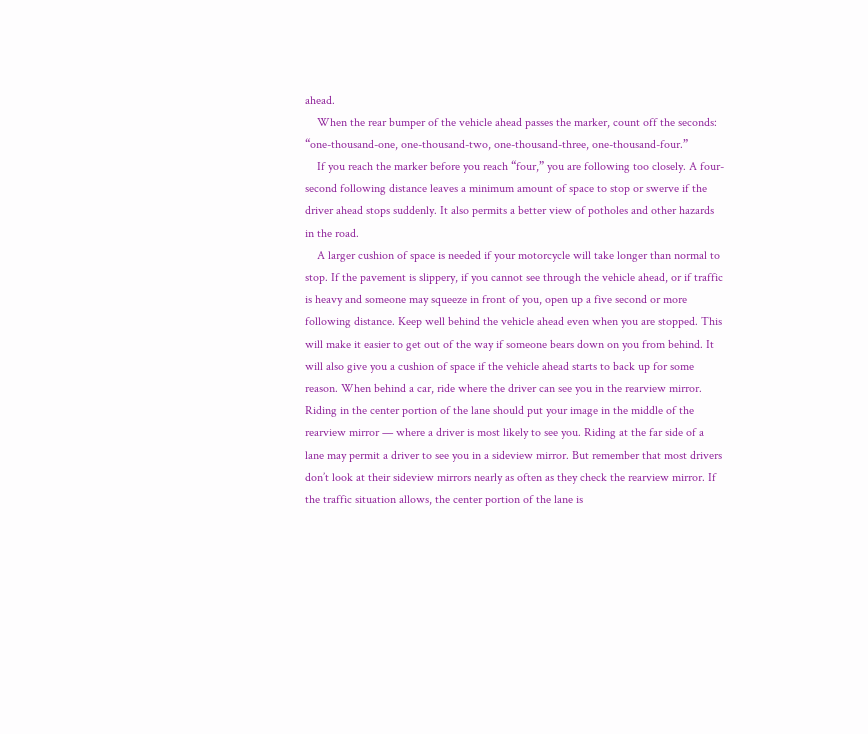ahead.
    When the rear bumper of the vehicle ahead passes the marker, count off the seconds: “one-thousand-one, one-thousand-two, one-thousand-three, one-thousand-four.”
    If you reach the marker before you reach “four,” you are following too closely. A four-second following distance leaves a minimum amount of space to stop or swerve if the driver ahead stops suddenly. It also permits a better view of potholes and other hazards in the road.
    A larger cushion of space is needed if your motorcycle will take longer than normal to stop. If the pavement is slippery, if you cannot see through the vehicle ahead, or if traffic is heavy and someone may squeeze in front of you, open up a five second or more following distance. Keep well behind the vehicle ahead even when you are stopped. This will make it easier to get out of the way if someone bears down on you from behind. It will also give you a cushion of space if the vehicle ahead starts to back up for some reason. When behind a car, ride where the driver can see you in the rearview mirror. Riding in the center portion of the lane should put your image in the middle of the rearview mirror — where a driver is most likely to see you. Riding at the far side of a lane may permit a driver to see you in a sideview mirror. But remember that most drivers don’t look at their sideview mirrors nearly as often as they check the rearview mirror. If the traffic situation allows, the center portion of the lane is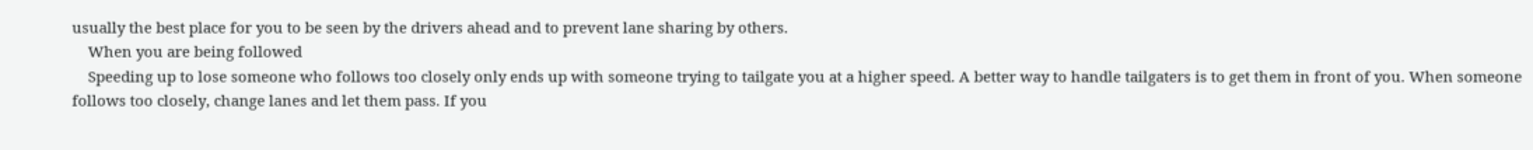usually the best place for you to be seen by the drivers ahead and to prevent lane sharing by others.
    When you are being followed
    Speeding up to lose someone who follows too closely only ends up with someone trying to tailgate you at a higher speed. A better way to handle tailgaters is to get them in front of you. When someone follows too closely, change lanes and let them pass. If you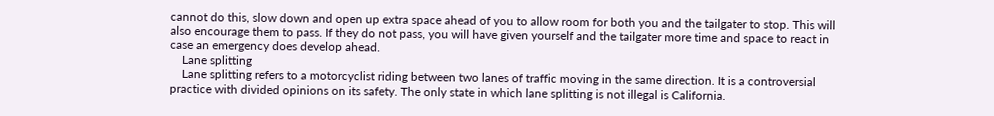cannot do this, slow down and open up extra space ahead of you to allow room for both you and the tailgater to stop. This will also encourage them to pass. If they do not pass, you will have given yourself and the tailgater more time and space to react in case an emergency does develop ahead.
    Lane splitting
    Lane splitting refers to a motorcyclist riding between two lanes of traffic moving in the same direction. It is a controversial practice with divided opinions on its safety. The only state in which lane splitting is not illegal is California.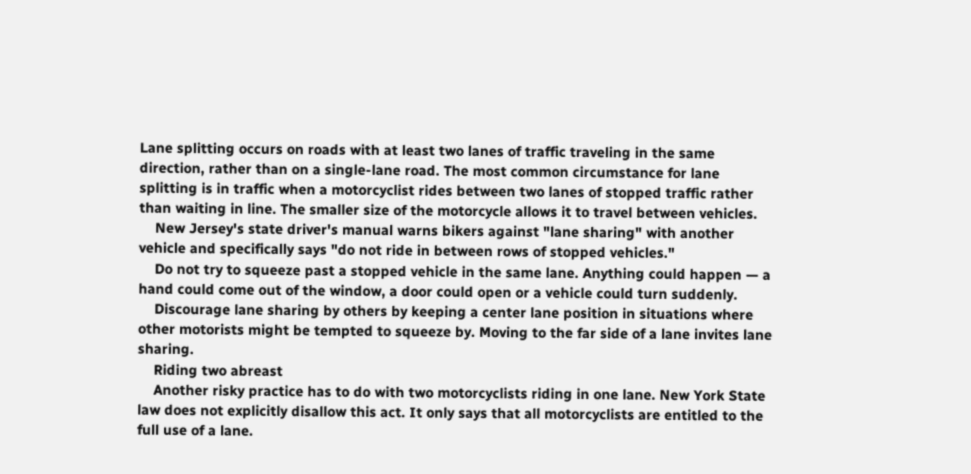Lane splitting occurs on roads with at least two lanes of traffic traveling in the same direction, rather than on a single-lane road. The most common circumstance for lane splitting is in traffic when a motorcyclist rides between two lanes of stopped traffic rather than waiting in line. The smaller size of the motorcycle allows it to travel between vehicles.
    New Jersey's state driver's manual warns bikers against "lane sharing" with another vehicle and specifically says "do not ride in between rows of stopped vehicles."
    Do not try to squeeze past a stopped vehicle in the same lane. Anything could happen — a hand could come out of the window, a door could open or a vehicle could turn suddenly.
    Discourage lane sharing by others by keeping a center lane position in situations where other motorists might be tempted to squeeze by. Moving to the far side of a lane invites lane sharing.
    Riding two abreast
    Another risky practice has to do with two motorcyclists riding in one lane. New York State law does not explicitly disallow this act. It only says that all motorcyclists are entitled to the full use of a lane.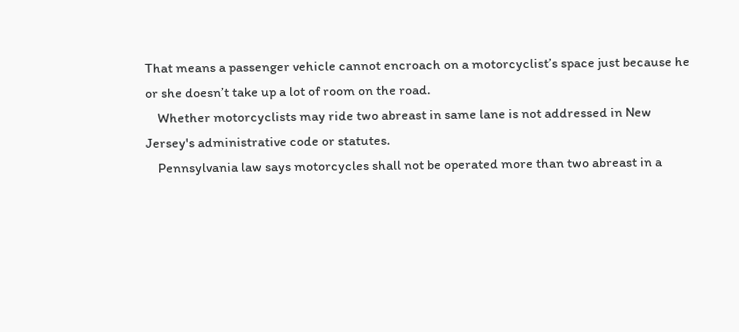That means a passenger vehicle cannot encroach on a motorcyclist’s space just because he or she doesn’t take up a lot of room on the road.
    Whether motorcyclists may ride two abreast in same lane is not addressed in New Jersey's administrative code or statutes.
    Pennsylvania law says motorcycles shall not be operated more than two abreast in a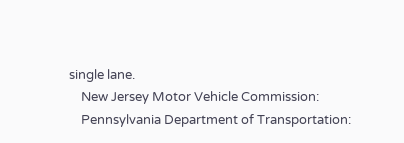single lane.
    New Jersey Motor Vehicle Commission:
    Pennsylvania Department of Transportation: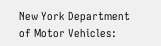New York Department of Motor Vehicles: